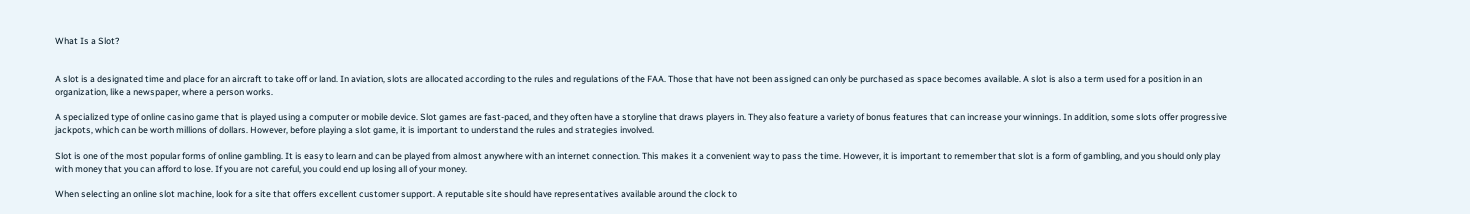What Is a Slot?


A slot is a designated time and place for an aircraft to take off or land. In aviation, slots are allocated according to the rules and regulations of the FAA. Those that have not been assigned can only be purchased as space becomes available. A slot is also a term used for a position in an organization, like a newspaper, where a person works.

A specialized type of online casino game that is played using a computer or mobile device. Slot games are fast-paced, and they often have a storyline that draws players in. They also feature a variety of bonus features that can increase your winnings. In addition, some slots offer progressive jackpots, which can be worth millions of dollars. However, before playing a slot game, it is important to understand the rules and strategies involved.

Slot is one of the most popular forms of online gambling. It is easy to learn and can be played from almost anywhere with an internet connection. This makes it a convenient way to pass the time. However, it is important to remember that slot is a form of gambling, and you should only play with money that you can afford to lose. If you are not careful, you could end up losing all of your money.

When selecting an online slot machine, look for a site that offers excellent customer support. A reputable site should have representatives available around the clock to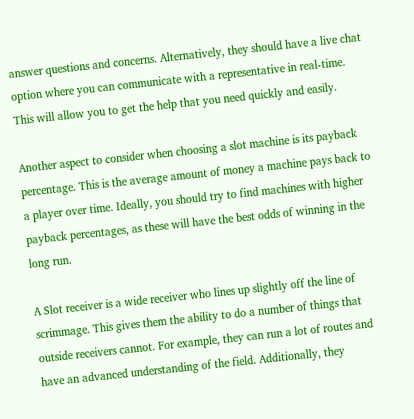answer questions and concerns. Alternatively, they should have a live chat option where you can communicate with a representative in real-time. This will allow you to get the help that you need quickly and easily.

Another aspect to consider when choosing a slot machine is its payback percentage. This is the average amount of money a machine pays back to a player over time. Ideally, you should try to find machines with higher payback percentages, as these will have the best odds of winning in the long run.

A Slot receiver is a wide receiver who lines up slightly off the line of scrimmage. This gives them the ability to do a number of things that outside receivers cannot. For example, they can run a lot of routes and have an advanced understanding of the field. Additionally, they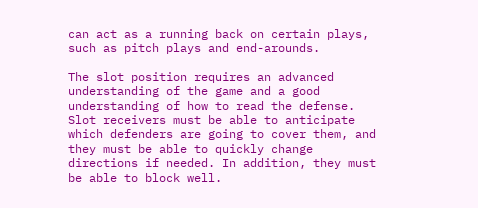can act as a running back on certain plays, such as pitch plays and end-arounds.

The slot position requires an advanced understanding of the game and a good understanding of how to read the defense. Slot receivers must be able to anticipate which defenders are going to cover them, and they must be able to quickly change directions if needed. In addition, they must be able to block well.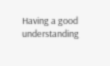Having a good understanding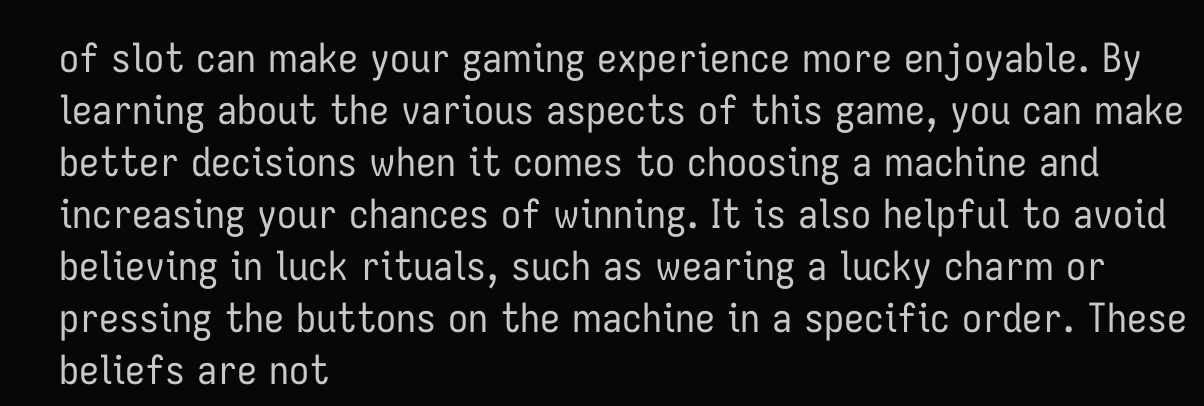of slot can make your gaming experience more enjoyable. By learning about the various aspects of this game, you can make better decisions when it comes to choosing a machine and increasing your chances of winning. It is also helpful to avoid believing in luck rituals, such as wearing a lucky charm or pressing the buttons on the machine in a specific order. These beliefs are not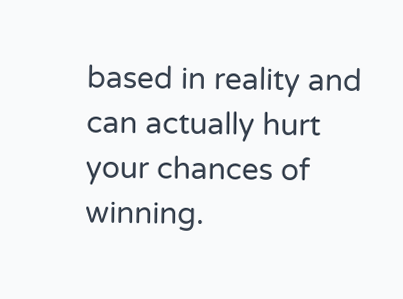based in reality and can actually hurt your chances of winning.